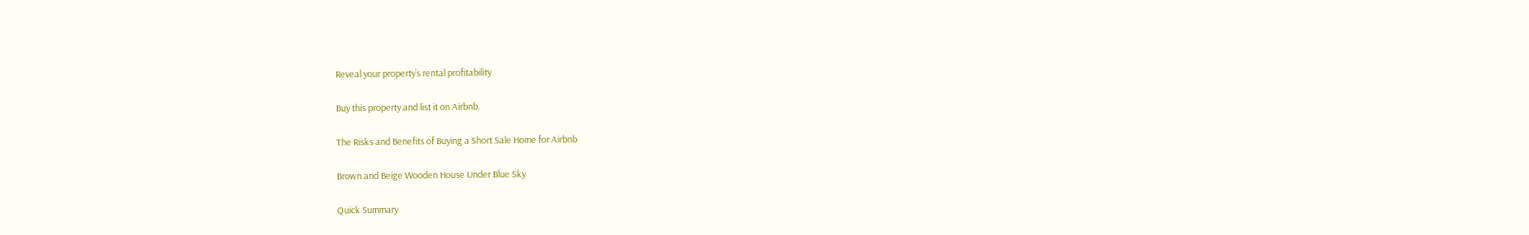Reveal your property’s rental profitability

Buy this property and list it on Airbnb.

The Risks and Benefits of Buying a Short Sale Home for Airbnb

Brown and Beige Wooden House Under Blue Sky

Quick Summary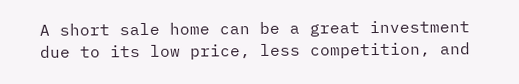A short sale home can be a great investment due to its low price, less competition, and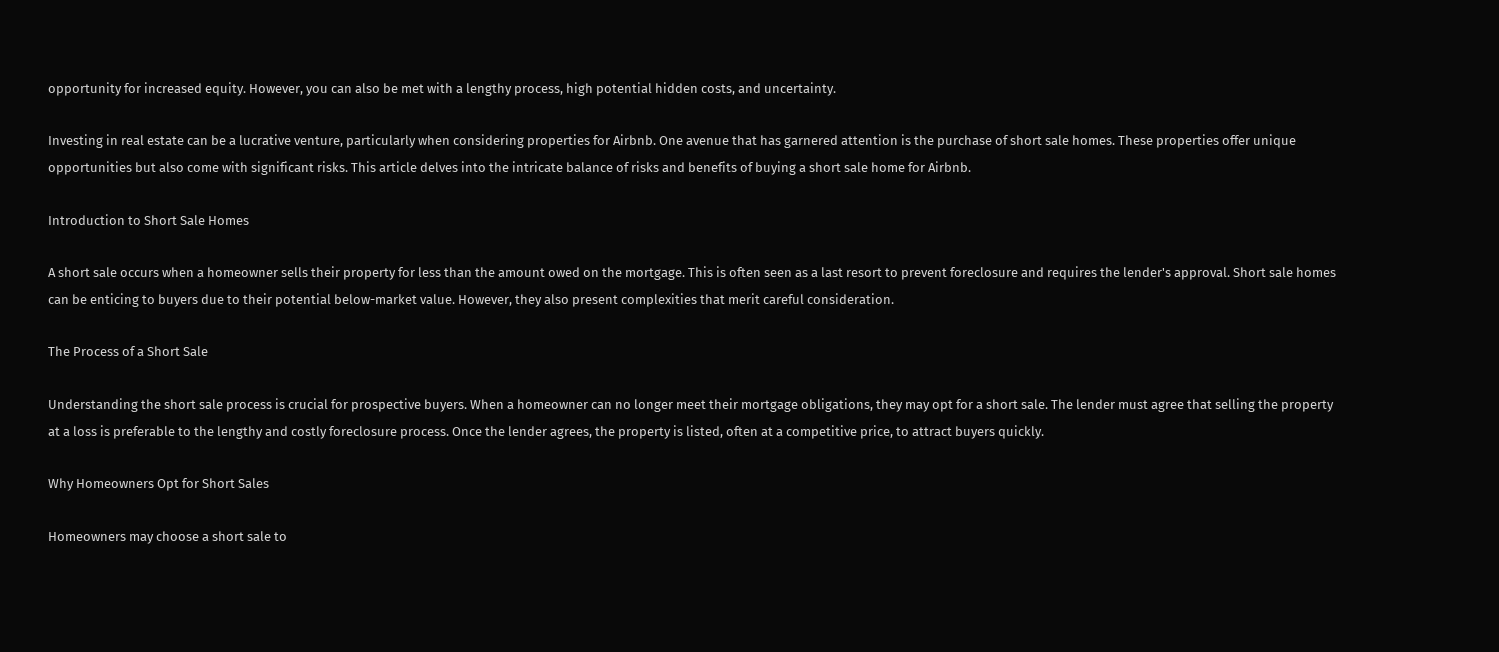opportunity for increased equity. However, you can also be met with a lengthy process, high potential hidden costs, and uncertainty.

Investing in real estate can be a lucrative venture, particularly when considering properties for Airbnb. One avenue that has garnered attention is the purchase of short sale homes. These properties offer unique opportunities but also come with significant risks. This article delves into the intricate balance of risks and benefits of buying a short sale home for Airbnb.

Introduction to Short Sale Homes

A short sale occurs when a homeowner sells their property for less than the amount owed on the mortgage. This is often seen as a last resort to prevent foreclosure and requires the lender's approval. Short sale homes can be enticing to buyers due to their potential below-market value. However, they also present complexities that merit careful consideration.

The Process of a Short Sale

Understanding the short sale process is crucial for prospective buyers. When a homeowner can no longer meet their mortgage obligations, they may opt for a short sale. The lender must agree that selling the property at a loss is preferable to the lengthy and costly foreclosure process. Once the lender agrees, the property is listed, often at a competitive price, to attract buyers quickly.

Why Homeowners Opt for Short Sales

Homeowners may choose a short sale to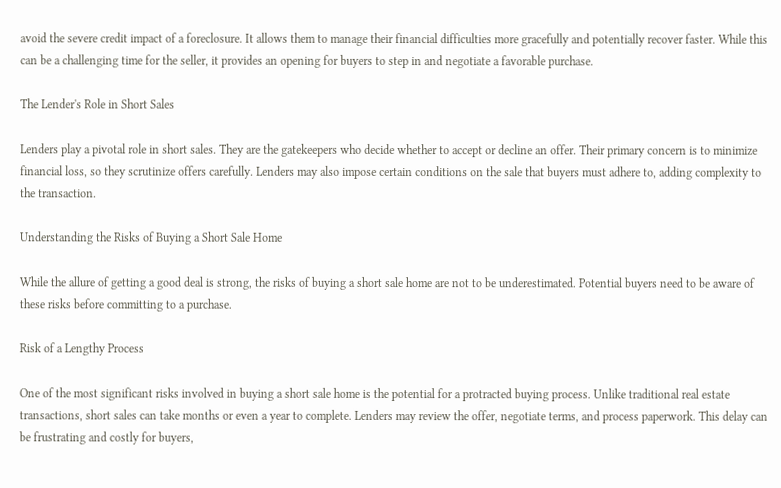avoid the severe credit impact of a foreclosure. It allows them to manage their financial difficulties more gracefully and potentially recover faster. While this can be a challenging time for the seller, it provides an opening for buyers to step in and negotiate a favorable purchase.

The Lender's Role in Short Sales

Lenders play a pivotal role in short sales. They are the gatekeepers who decide whether to accept or decline an offer. Their primary concern is to minimize financial loss, so they scrutinize offers carefully. Lenders may also impose certain conditions on the sale that buyers must adhere to, adding complexity to the transaction.

Understanding the Risks of Buying a Short Sale Home

While the allure of getting a good deal is strong, the risks of buying a short sale home are not to be underestimated. Potential buyers need to be aware of these risks before committing to a purchase.

Risk of a Lengthy Process

One of the most significant risks involved in buying a short sale home is the potential for a protracted buying process. Unlike traditional real estate transactions, short sales can take months or even a year to complete. Lenders may review the offer, negotiate terms, and process paperwork. This delay can be frustrating and costly for buyers,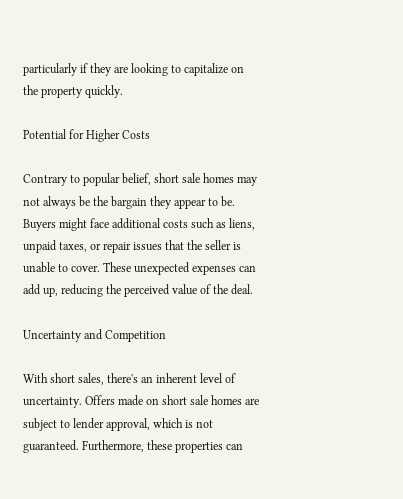particularly if they are looking to capitalize on the property quickly.

Potential for Higher Costs

Contrary to popular belief, short sale homes may not always be the bargain they appear to be. Buyers might face additional costs such as liens, unpaid taxes, or repair issues that the seller is unable to cover. These unexpected expenses can add up, reducing the perceived value of the deal.

Uncertainty and Competition

With short sales, there's an inherent level of uncertainty. Offers made on short sale homes are subject to lender approval, which is not guaranteed. Furthermore, these properties can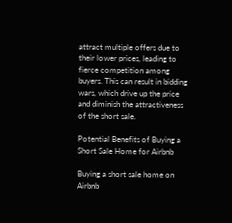attract multiple offers due to their lower prices, leading to fierce competition among buyers. This can result in bidding wars, which drive up the price and diminish the attractiveness of the short sale.

Potential Benefits of Buying a Short Sale Home for Airbnb

Buying a short sale home on Airbnb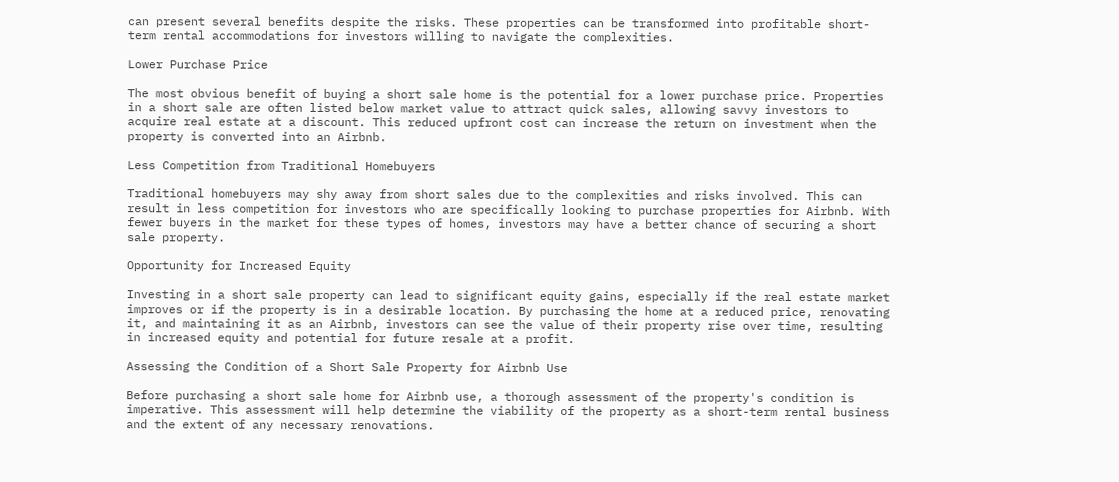can present several benefits despite the risks. These properties can be transformed into profitable short-term rental accommodations for investors willing to navigate the complexities.

Lower Purchase Price

The most obvious benefit of buying a short sale home is the potential for a lower purchase price. Properties in a short sale are often listed below market value to attract quick sales, allowing savvy investors to acquire real estate at a discount. This reduced upfront cost can increase the return on investment when the property is converted into an Airbnb.

Less Competition from Traditional Homebuyers

Traditional homebuyers may shy away from short sales due to the complexities and risks involved. This can result in less competition for investors who are specifically looking to purchase properties for Airbnb. With fewer buyers in the market for these types of homes, investors may have a better chance of securing a short sale property.

Opportunity for Increased Equity

Investing in a short sale property can lead to significant equity gains, especially if the real estate market improves or if the property is in a desirable location. By purchasing the home at a reduced price, renovating it, and maintaining it as an Airbnb, investors can see the value of their property rise over time, resulting in increased equity and potential for future resale at a profit.

Assessing the Condition of a Short Sale Property for Airbnb Use

Before purchasing a short sale home for Airbnb use, a thorough assessment of the property's condition is imperative. This assessment will help determine the viability of the property as a short-term rental business and the extent of any necessary renovations.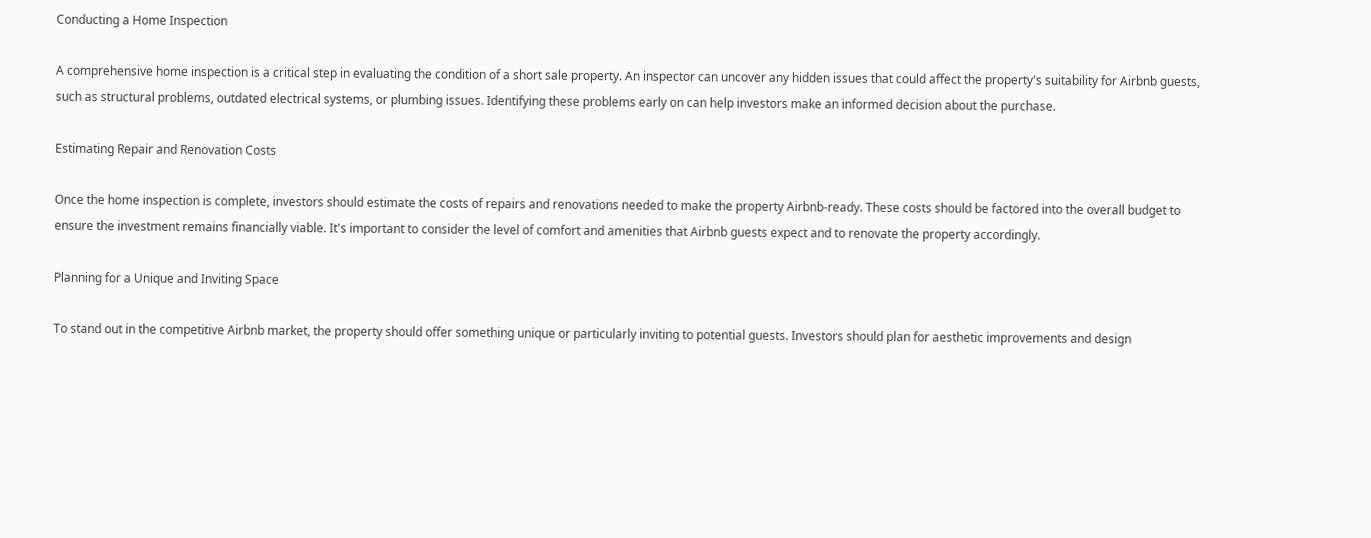Conducting a Home Inspection

A comprehensive home inspection is a critical step in evaluating the condition of a short sale property. An inspector can uncover any hidden issues that could affect the property's suitability for Airbnb guests, such as structural problems, outdated electrical systems, or plumbing issues. Identifying these problems early on can help investors make an informed decision about the purchase.

Estimating Repair and Renovation Costs

Once the home inspection is complete, investors should estimate the costs of repairs and renovations needed to make the property Airbnb-ready. These costs should be factored into the overall budget to ensure the investment remains financially viable. It's important to consider the level of comfort and amenities that Airbnb guests expect and to renovate the property accordingly.

Planning for a Unique and Inviting Space

To stand out in the competitive Airbnb market, the property should offer something unique or particularly inviting to potential guests. Investors should plan for aesthetic improvements and design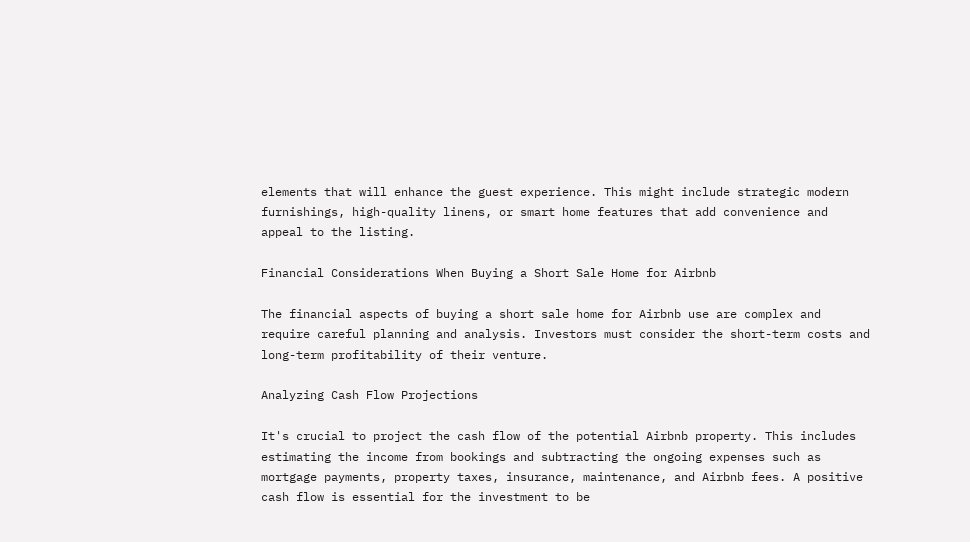elements that will enhance the guest experience. This might include strategic modern furnishings, high-quality linens, or smart home features that add convenience and appeal to the listing.

Financial Considerations When Buying a Short Sale Home for Airbnb

The financial aspects of buying a short sale home for Airbnb use are complex and require careful planning and analysis. Investors must consider the short-term costs and long-term profitability of their venture.

Analyzing Cash Flow Projections

It's crucial to project the cash flow of the potential Airbnb property. This includes estimating the income from bookings and subtracting the ongoing expenses such as mortgage payments, property taxes, insurance, maintenance, and Airbnb fees. A positive cash flow is essential for the investment to be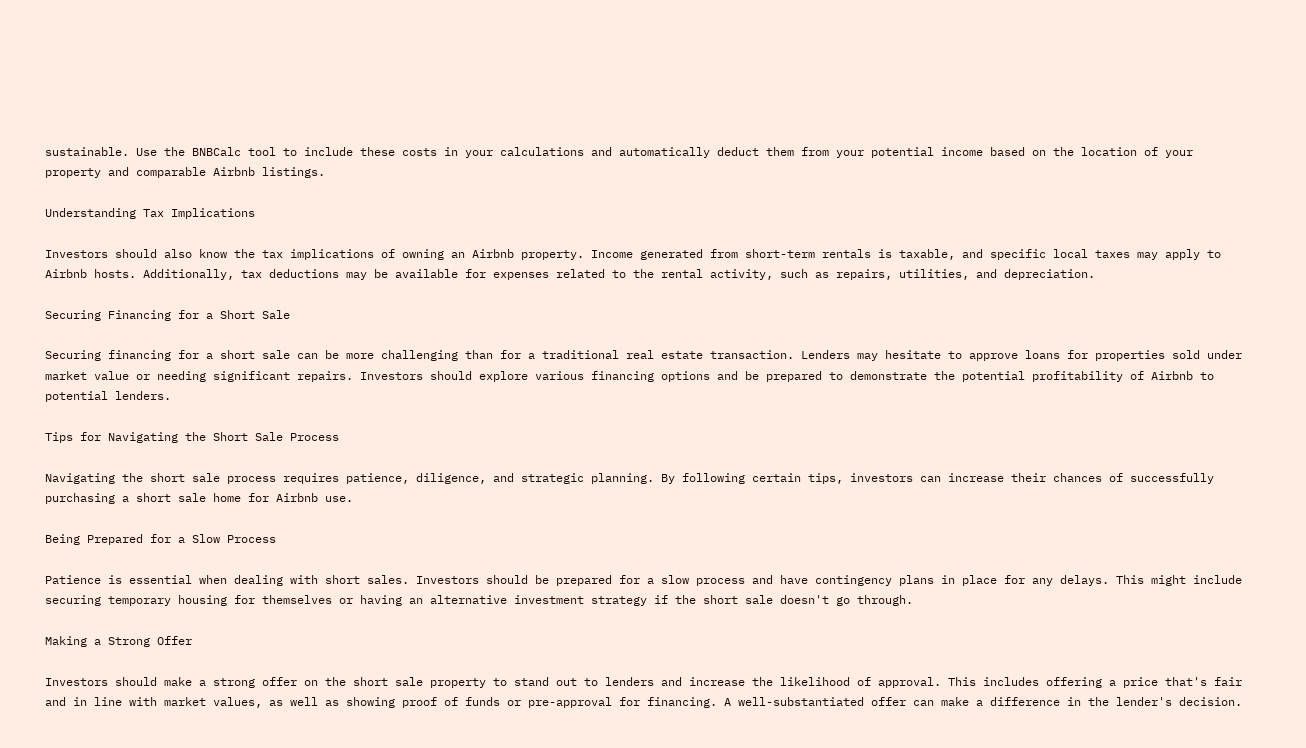sustainable. Use the BNBCalc tool to include these costs in your calculations and automatically deduct them from your potential income based on the location of your property and comparable Airbnb listings.

Understanding Tax Implications

Investors should also know the tax implications of owning an Airbnb property. Income generated from short-term rentals is taxable, and specific local taxes may apply to Airbnb hosts. Additionally, tax deductions may be available for expenses related to the rental activity, such as repairs, utilities, and depreciation.

Securing Financing for a Short Sale

Securing financing for a short sale can be more challenging than for a traditional real estate transaction. Lenders may hesitate to approve loans for properties sold under market value or needing significant repairs. Investors should explore various financing options and be prepared to demonstrate the potential profitability of Airbnb to potential lenders.

Tips for Navigating the Short Sale Process

Navigating the short sale process requires patience, diligence, and strategic planning. By following certain tips, investors can increase their chances of successfully purchasing a short sale home for Airbnb use.

Being Prepared for a Slow Process

Patience is essential when dealing with short sales. Investors should be prepared for a slow process and have contingency plans in place for any delays. This might include securing temporary housing for themselves or having an alternative investment strategy if the short sale doesn't go through.

Making a Strong Offer

Investors should make a strong offer on the short sale property to stand out to lenders and increase the likelihood of approval. This includes offering a price that's fair and in line with market values, as well as showing proof of funds or pre-approval for financing. A well-substantiated offer can make a difference in the lender's decision.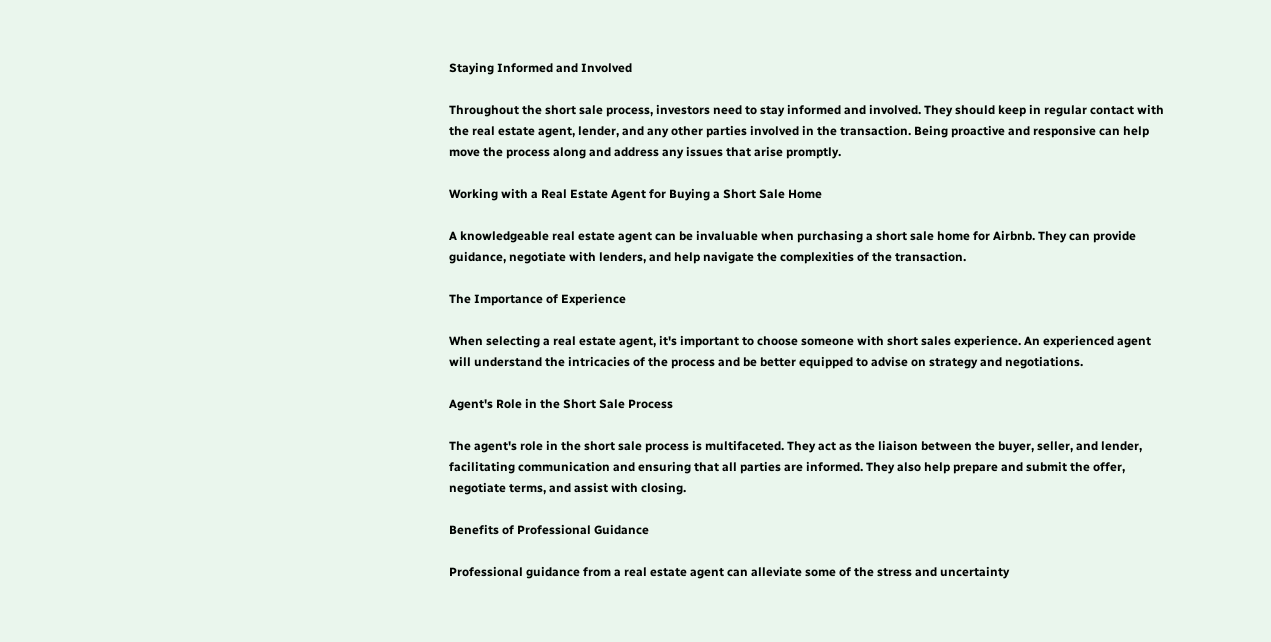Staying Informed and Involved

Throughout the short sale process, investors need to stay informed and involved. They should keep in regular contact with the real estate agent, lender, and any other parties involved in the transaction. Being proactive and responsive can help move the process along and address any issues that arise promptly.

Working with a Real Estate Agent for Buying a Short Sale Home

A knowledgeable real estate agent can be invaluable when purchasing a short sale home for Airbnb. They can provide guidance, negotiate with lenders, and help navigate the complexities of the transaction.

The Importance of Experience

When selecting a real estate agent, it's important to choose someone with short sales experience. An experienced agent will understand the intricacies of the process and be better equipped to advise on strategy and negotiations.

Agent's Role in the Short Sale Process

The agent's role in the short sale process is multifaceted. They act as the liaison between the buyer, seller, and lender, facilitating communication and ensuring that all parties are informed. They also help prepare and submit the offer, negotiate terms, and assist with closing.

Benefits of Professional Guidance

Professional guidance from a real estate agent can alleviate some of the stress and uncertainty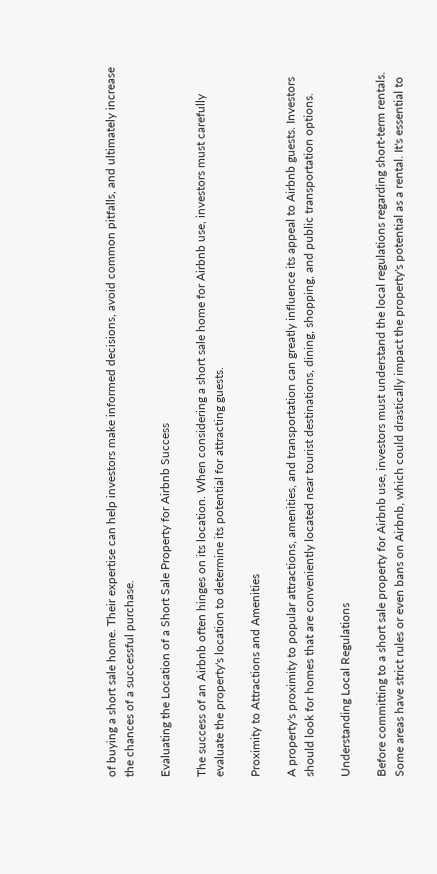of buying a short sale home. Their expertise can help investors make informed decisions, avoid common pitfalls, and ultimately increase the chances of a successful purchase.

Evaluating the Location of a Short Sale Property for Airbnb Success

The success of an Airbnb often hinges on its location. When considering a short sale home for Airbnb use, investors must carefully evaluate the property's location to determine its potential for attracting guests.

Proximity to Attractions and Amenities

A property's proximity to popular attractions, amenities, and transportation can greatly influence its appeal to Airbnb guests. Investors should look for homes that are conveniently located near tourist destinations, dining, shopping, and public transportation options.

Understanding Local Regulations

Before committing to a short sale property for Airbnb use, investors must understand the local regulations regarding short-term rentals. Some areas have strict rules or even bans on Airbnb, which could drastically impact the property's potential as a rental. It's essential to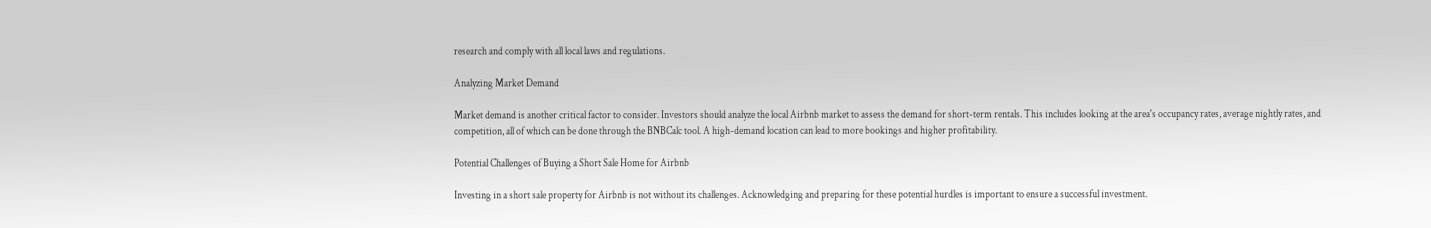research and comply with all local laws and regulations.

Analyzing Market Demand

Market demand is another critical factor to consider. Investors should analyze the local Airbnb market to assess the demand for short-term rentals. This includes looking at the area's occupancy rates, average nightly rates, and competition, all of which can be done through the BNBCalc tool. A high-demand location can lead to more bookings and higher profitability.

Potential Challenges of Buying a Short Sale Home for Airbnb

Investing in a short sale property for Airbnb is not without its challenges. Acknowledging and preparing for these potential hurdles is important to ensure a successful investment.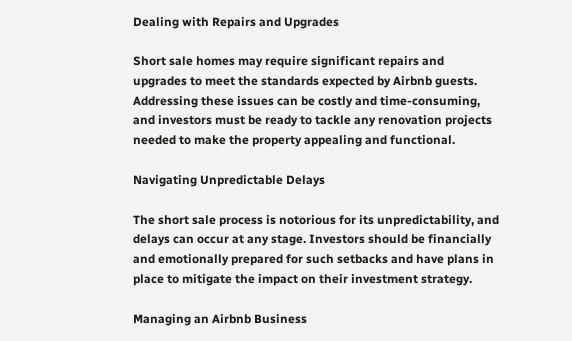Dealing with Repairs and Upgrades

Short sale homes may require significant repairs and upgrades to meet the standards expected by Airbnb guests. Addressing these issues can be costly and time-consuming, and investors must be ready to tackle any renovation projects needed to make the property appealing and functional.

Navigating Unpredictable Delays

The short sale process is notorious for its unpredictability, and delays can occur at any stage. Investors should be financially and emotionally prepared for such setbacks and have plans in place to mitigate the impact on their investment strategy.

Managing an Airbnb Business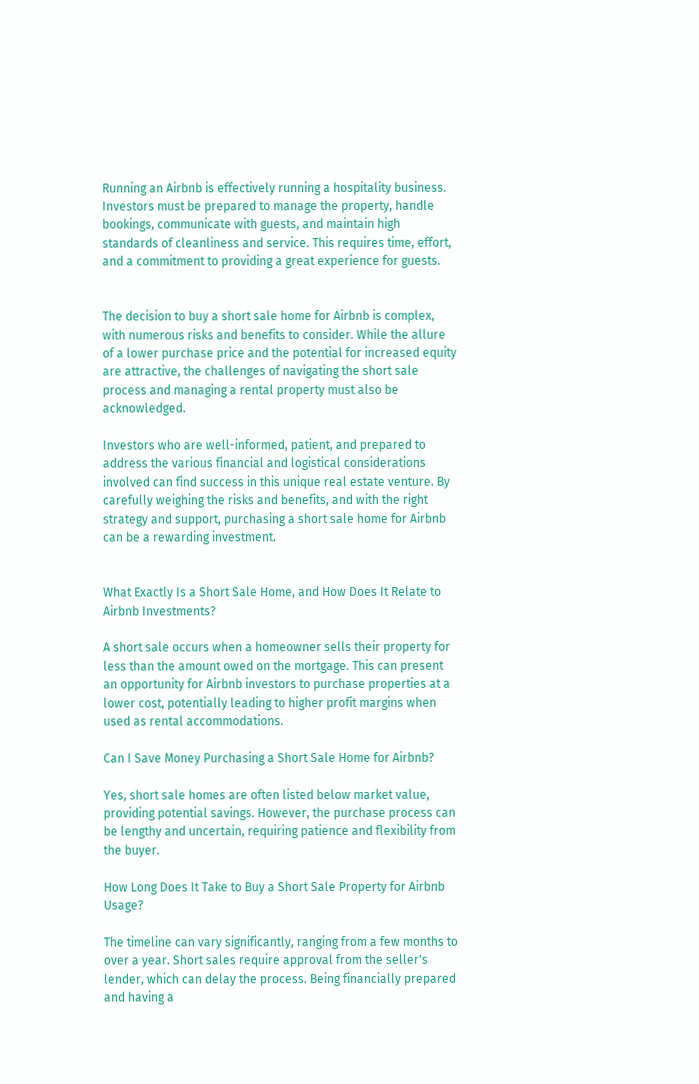Running an Airbnb is effectively running a hospitality business. Investors must be prepared to manage the property, handle bookings, communicate with guests, and maintain high standards of cleanliness and service. This requires time, effort, and a commitment to providing a great experience for guests.


The decision to buy a short sale home for Airbnb is complex, with numerous risks and benefits to consider. While the allure of a lower purchase price and the potential for increased equity are attractive, the challenges of navigating the short sale process and managing a rental property must also be acknowledged.

Investors who are well-informed, patient, and prepared to address the various financial and logistical considerations involved can find success in this unique real estate venture. By carefully weighing the risks and benefits, and with the right strategy and support, purchasing a short sale home for Airbnb can be a rewarding investment.


What Exactly Is a Short Sale Home, and How Does It Relate to Airbnb Investments?

A short sale occurs when a homeowner sells their property for less than the amount owed on the mortgage. This can present an opportunity for Airbnb investors to purchase properties at a lower cost, potentially leading to higher profit margins when used as rental accommodations.

Can I Save Money Purchasing a Short Sale Home for Airbnb?

Yes, short sale homes are often listed below market value, providing potential savings. However, the purchase process can be lengthy and uncertain, requiring patience and flexibility from the buyer.

How Long Does It Take to Buy a Short Sale Property for Airbnb Usage?

The timeline can vary significantly, ranging from a few months to over a year. Short sales require approval from the seller's lender, which can delay the process. Being financially prepared and having a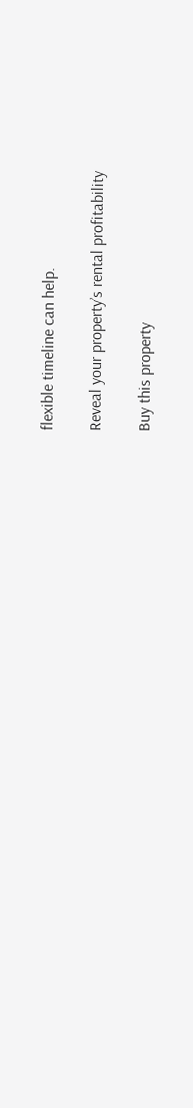flexible timeline can help.

Reveal your property’s rental profitability

Buy this property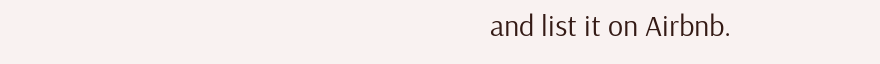and list it on Airbnb.